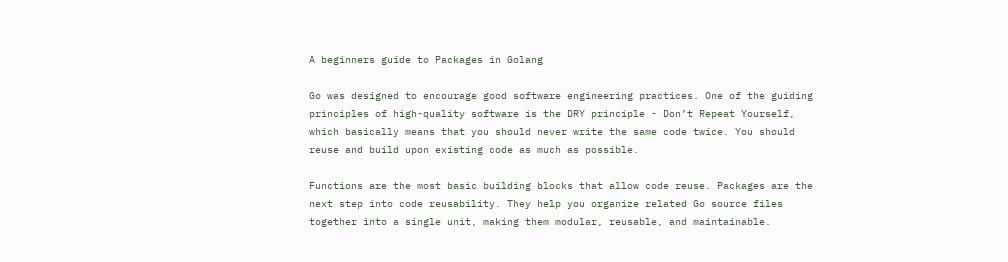A beginners guide to Packages in Golang

Go was designed to encourage good software engineering practices. One of the guiding principles of high-quality software is the DRY principle - Don’t Repeat Yourself, which basically means that you should never write the same code twice. You should reuse and build upon existing code as much as possible.

Functions are the most basic building blocks that allow code reuse. Packages are the next step into code reusability. They help you organize related Go source files together into a single unit, making them modular, reusable, and maintainable.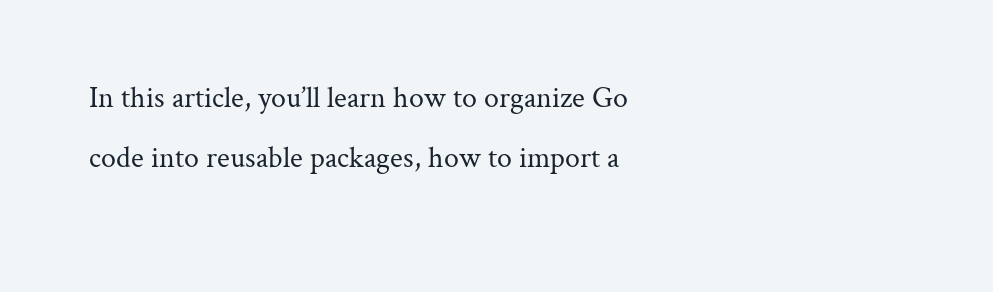In this article, you’ll learn how to organize Go code into reusable packages, how to import a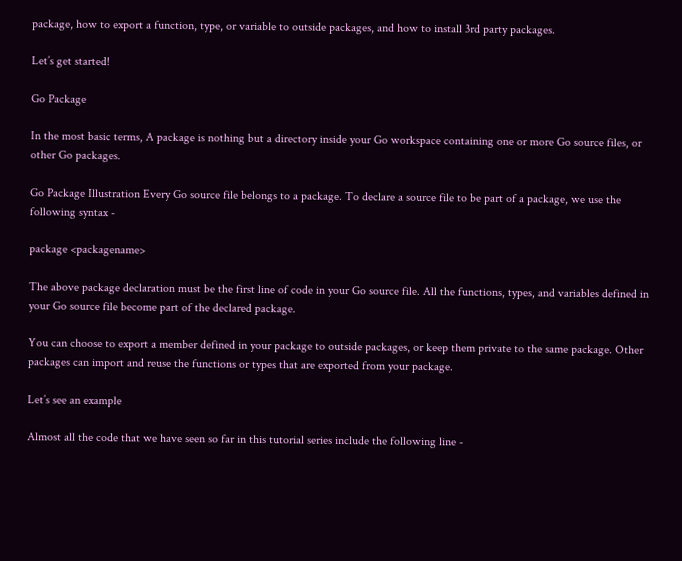package, how to export a function, type, or variable to outside packages, and how to install 3rd party packages.

Let’s get started!

Go Package

In the most basic terms, A package is nothing but a directory inside your Go workspace containing one or more Go source files, or other Go packages.

Go Package Illustration Every Go source file belongs to a package. To declare a source file to be part of a package, we use the following syntax -

package <packagename>

The above package declaration must be the first line of code in your Go source file. All the functions, types, and variables defined in your Go source file become part of the declared package.

You can choose to export a member defined in your package to outside packages, or keep them private to the same package. Other packages can import and reuse the functions or types that are exported from your package.

Let’s see an example

Almost all the code that we have seen so far in this tutorial series include the following line -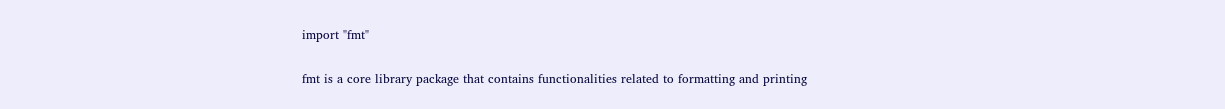import "fmt"

fmt is a core library package that contains functionalities related to formatting and printing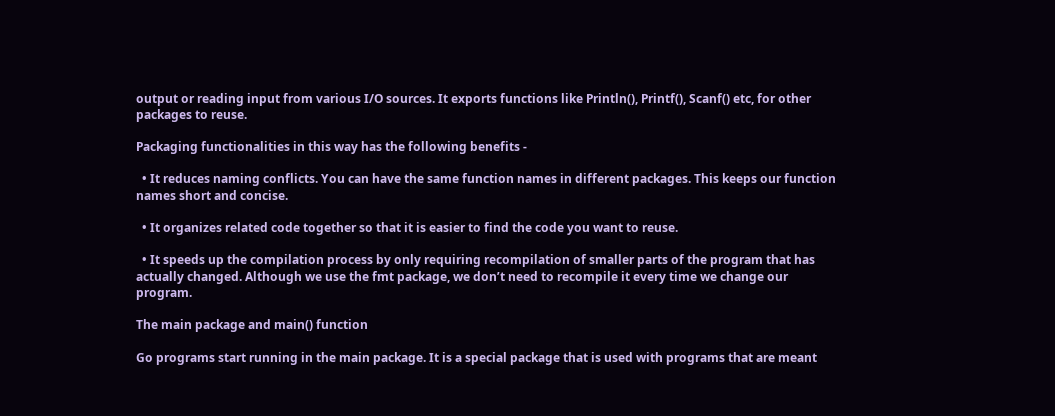output or reading input from various I/O sources. It exports functions like Println(), Printf(), Scanf() etc, for other packages to reuse.

Packaging functionalities in this way has the following benefits -

  • It reduces naming conflicts. You can have the same function names in different packages. This keeps our function names short and concise.

  • It organizes related code together so that it is easier to find the code you want to reuse.

  • It speeds up the compilation process by only requiring recompilation of smaller parts of the program that has actually changed. Although we use the fmt package, we don’t need to recompile it every time we change our program.

The main package and main() function

Go programs start running in the main package. It is a special package that is used with programs that are meant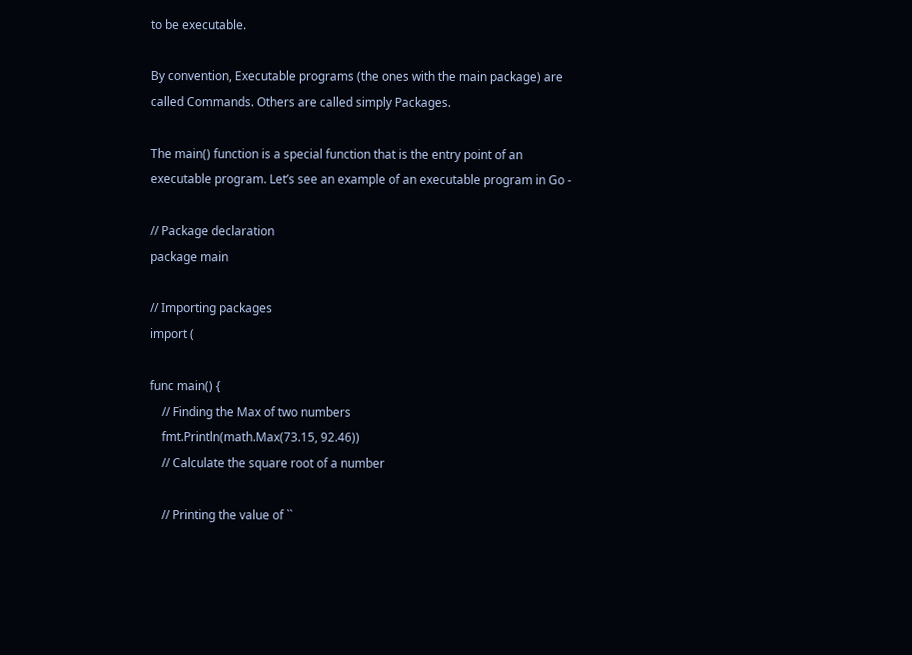to be executable.

By convention, Executable programs (the ones with the main package) are called Commands. Others are called simply Packages.

The main() function is a special function that is the entry point of an executable program. Let’s see an example of an executable program in Go -

// Package declaration
package main

// Importing packages
import (

func main() {
    // Finding the Max of two numbers
    fmt.Println(math.Max(73.15, 92.46))
    // Calculate the square root of a number

    // Printing the value of ``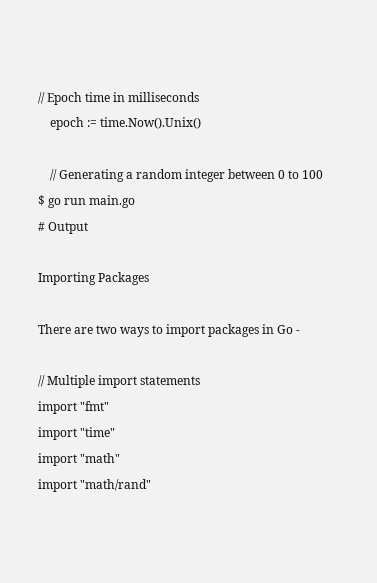// Epoch time in milliseconds
    epoch := time.Now().Unix()

    // Generating a random integer between 0 to 100
$ go run main.go
# Output

Importing Packages

There are two ways to import packages in Go -

// Multiple import statements
import "fmt"
import "time"
import "math"
import "math/rand"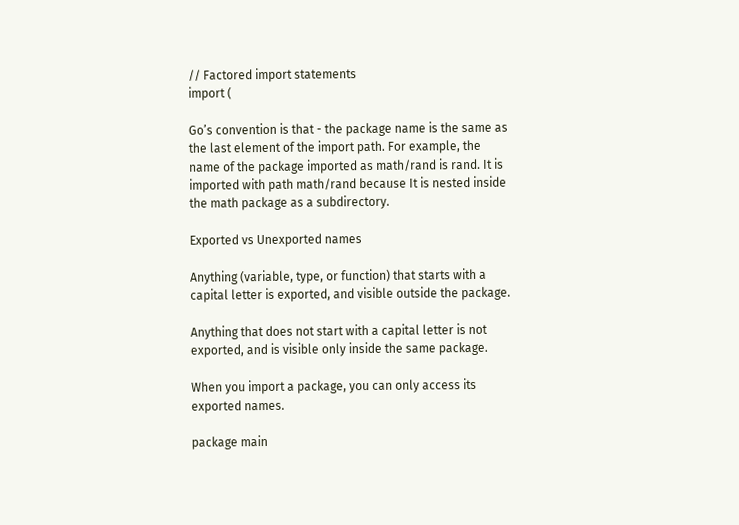// Factored import statements
import (

Go’s convention is that - the package name is the same as the last element of the import path. For example, the name of the package imported as math/rand is rand. It is imported with path math/rand because It is nested inside the math package as a subdirectory.

Exported vs Unexported names

Anything (variable, type, or function) that starts with a capital letter is exported, and visible outside the package.

Anything that does not start with a capital letter is not exported, and is visible only inside the same package.

When you import a package, you can only access its exported names.

package main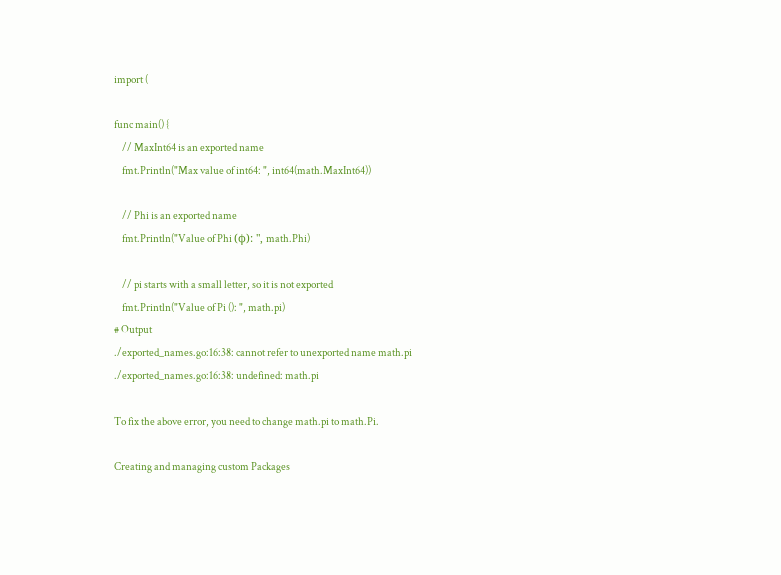import (

func main() {
    // MaxInt64 is an exported name
    fmt.Println("Max value of int64: ", int64(math.MaxInt64))

    // Phi is an exported name
    fmt.Println("Value of Phi (ϕ): ", math.Phi)

    // pi starts with a small letter, so it is not exported
    fmt.Println("Value of Pi (): ", math.pi)
# Output
./exported_names.go:16:38: cannot refer to unexported name math.pi
./exported_names.go:16:38: undefined: math.pi

To fix the above error, you need to change math.pi to math.Pi.

Creating and managing custom Packages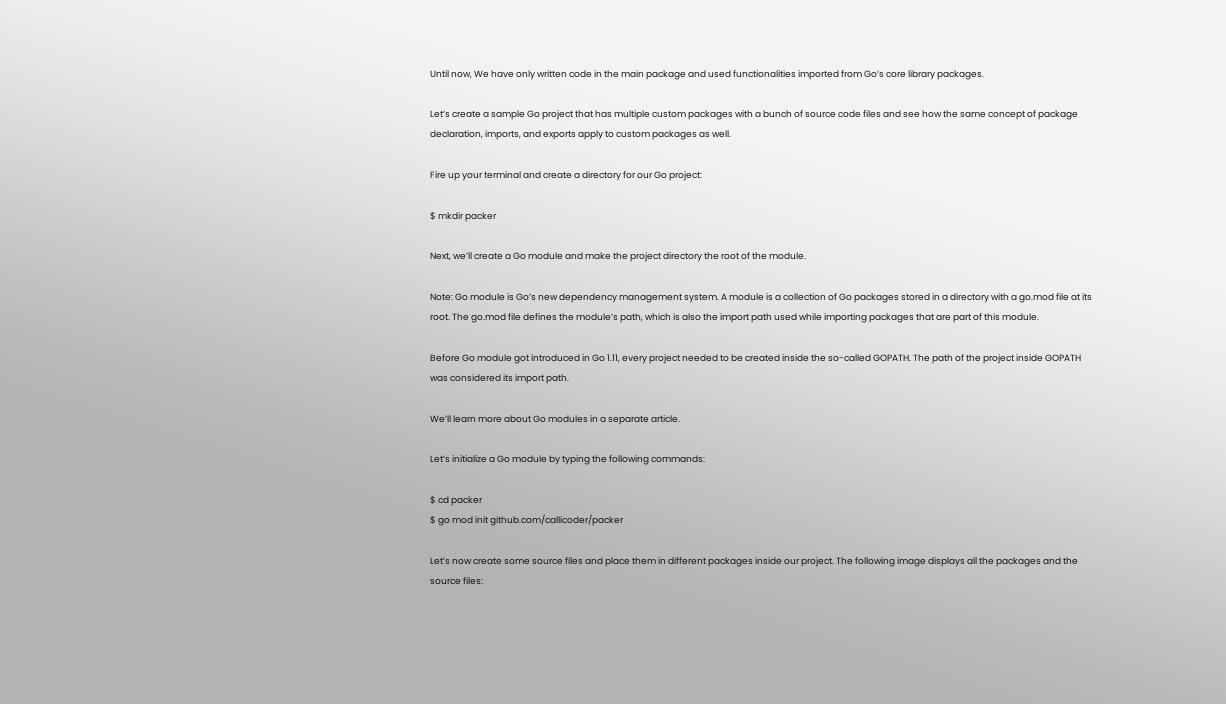Until now, We have only written code in the main package and used functionalities imported from Go’s core library packages.

Let’s create a sample Go project that has multiple custom packages with a bunch of source code files and see how the same concept of package declaration, imports, and exports apply to custom packages as well.

Fire up your terminal and create a directory for our Go project:

$ mkdir packer

Next, we’ll create a Go module and make the project directory the root of the module.

Note: Go module is Go’s new dependency management system. A module is a collection of Go packages stored in a directory with a go.mod file at its root. The go.mod file defines the module’s path, which is also the import path used while importing packages that are part of this module.

Before Go module got introduced in Go 1.11, every project needed to be created inside the so-called GOPATH. The path of the project inside GOPATH was considered its import path.

We’ll learn more about Go modules in a separate article.

Let’s initialize a Go module by typing the following commands:

$ cd packer
$ go mod init github.com/callicoder/packer

Let’s now create some source files and place them in different packages inside our project. The following image displays all the packages and the source files: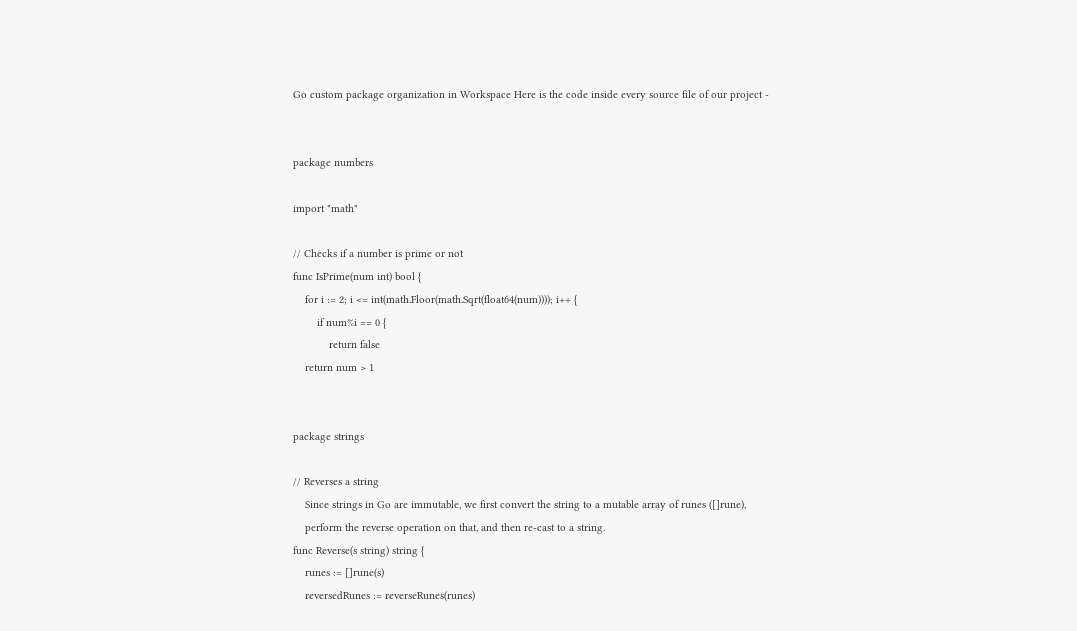Go custom package organization in Workspace Here is the code inside every source file of our project -


package numbers

import "math"

// Checks if a number is prime or not
func IsPrime(num int) bool {
    for i := 2; i <= int(math.Floor(math.Sqrt(float64(num)))); i++ {
        if num%i == 0 {
            return false
    return num > 1


package strings

// Reverses a string
    Since strings in Go are immutable, we first convert the string to a mutable array of runes ([]rune),
    perform the reverse operation on that, and then re-cast to a string.
func Reverse(s string) string {
    runes := []rune(s)
    reversedRunes := reverseRunes(runes)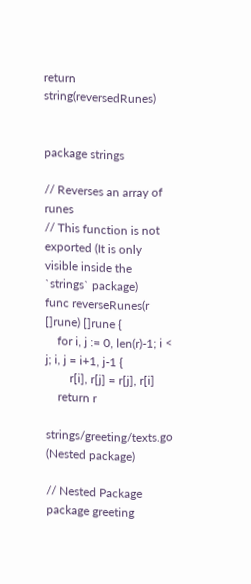return string(reversedRunes)


package strings

// Reverses an array of runes
// This function is not exported (It is only visible inside the `strings` package)
func reverseRunes(r []rune) []rune {
    for i, j := 0, len(r)-1; i < j; i, j = i+1, j-1 {
        r[i], r[j] = r[j], r[i]
    return r

strings/greeting/texts.go (Nested package)

// Nested Package
package greeting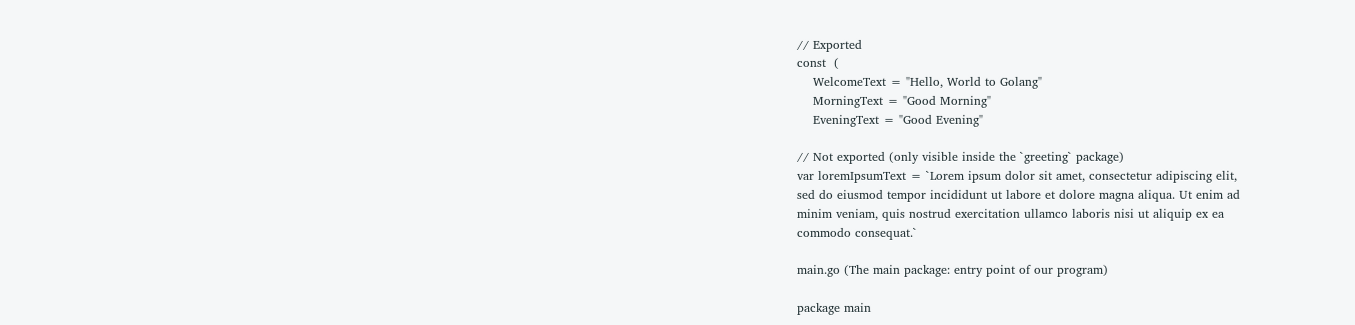// Exported
const  (
    WelcomeText = "Hello, World to Golang"
    MorningText = "Good Morning"
    EveningText = "Good Evening"

// Not exported (only visible inside the `greeting` package)
var loremIpsumText = `Lorem ipsum dolor sit amet, consectetur adipiscing elit,
sed do eiusmod tempor incididunt ut labore et dolore magna aliqua. Ut enim ad
minim veniam, quis nostrud exercitation ullamco laboris nisi ut aliquip ex ea
commodo consequat.`

main.go (The main package: entry point of our program)

package main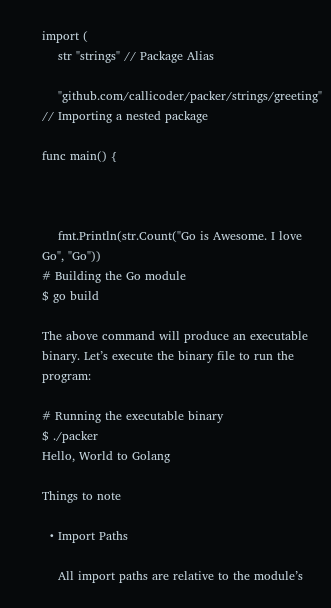import (
    str "strings" // Package Alias

    "github.com/callicoder/packer/strings/greeting" // Importing a nested package

func main() {



    fmt.Println(str.Count("Go is Awesome. I love Go", "Go"))
# Building the Go module
$ go build

The above command will produce an executable binary. Let’s execute the binary file to run the program:

# Running the executable binary
$ ./packer
Hello, World to Golang

Things to note

  • Import Paths

    All import paths are relative to the module’s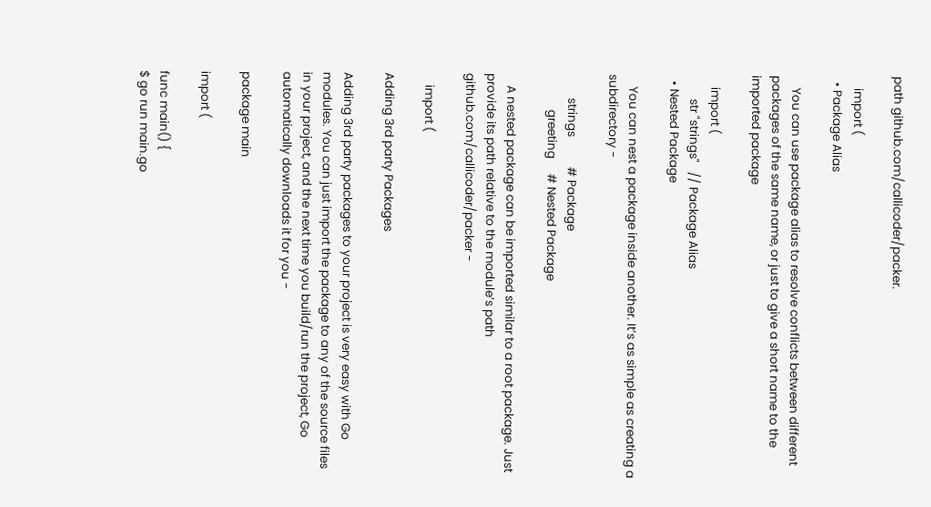path github.com/callicoder/packer.

    import (
  • Package Alias

    You can use package alias to resolve conflicts between different packages of the same name, or just to give a short name to the imported package

    import (
        str "strings"   // Package Alias
  • Nested Package

    You can nest a package inside another. It’s as simple as creating a subdirectory -

        strings          # Package
            greeting     # Nested Package

    A nested package can be imported similar to a root package. Just provide its path relative to the module’s path github.com/callicoder/packer -

    import (

Adding 3rd party Packages

Adding 3rd party packages to your project is very easy with Go modules. You can just import the package to any of the source files in your project, and the next time you build/run the project, Go automatically downloads it for you -

package main

import (

func main() {
$ go run main.go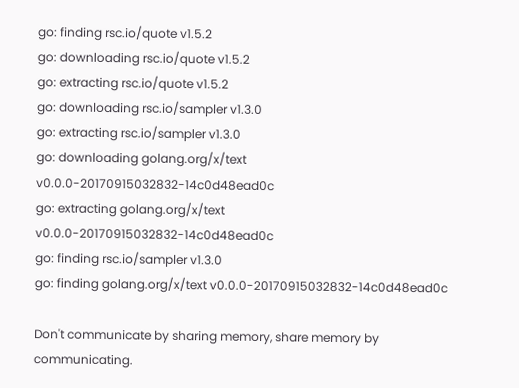go: finding rsc.io/quote v1.5.2
go: downloading rsc.io/quote v1.5.2
go: extracting rsc.io/quote v1.5.2
go: downloading rsc.io/sampler v1.3.0
go: extracting rsc.io/sampler v1.3.0
go: downloading golang.org/x/text v0.0.0-20170915032832-14c0d48ead0c
go: extracting golang.org/x/text v0.0.0-20170915032832-14c0d48ead0c
go: finding rsc.io/sampler v1.3.0
go: finding golang.org/x/text v0.0.0-20170915032832-14c0d48ead0c

Don't communicate by sharing memory, share memory by communicating.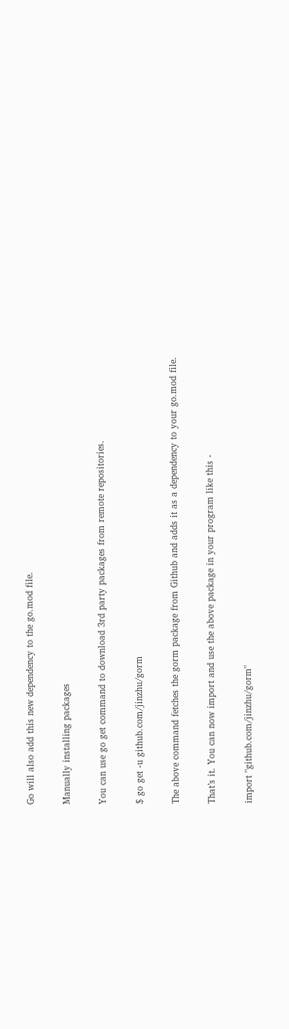Go will also add this new dependency to the go.mod file.

Manually installing packages

You can use go get command to download 3rd party packages from remote repositories.

$ go get -u github.com/jinzhu/gorm

The above command fetches the gorm package from Github and adds it as a dependency to your go.mod file.

That’s it. You can now import and use the above package in your program like this -

import "github.com/jinzhu/gorm"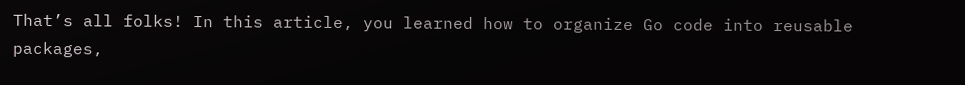That’s all folks! In this article, you learned how to organize Go code into reusable packages,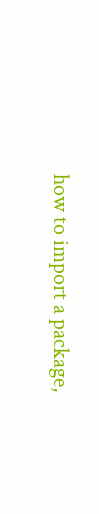how to import a package,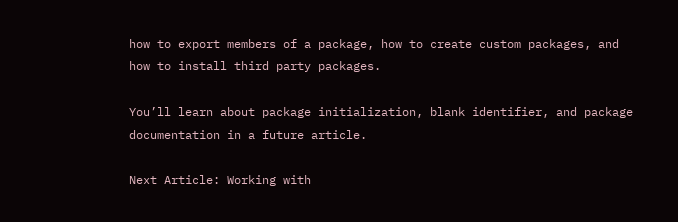how to export members of a package, how to create custom packages, and how to install third party packages.

You’ll learn about package initialization, blank identifier, and package documentation in a future article.

Next Article: Working with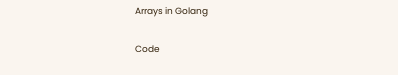Arrays in Golang

Code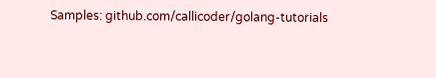Samples: github.com/callicoder/golang-tutorials